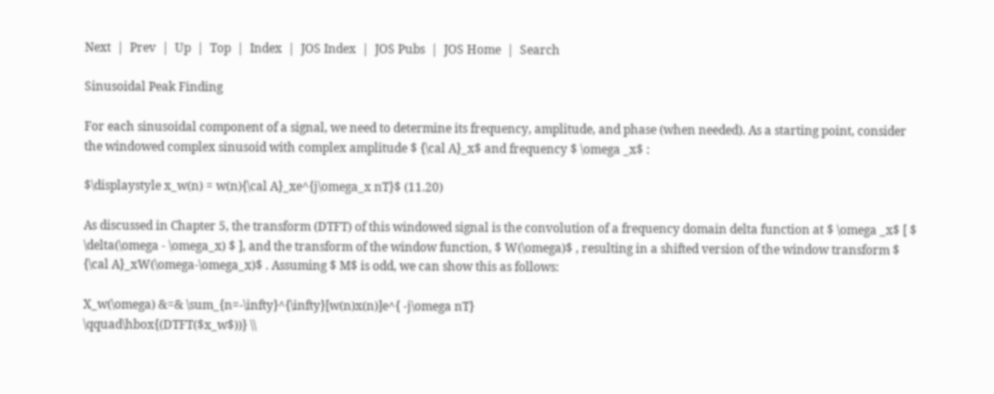Next  |  Prev  |  Up  |  Top  |  Index  |  JOS Index  |  JOS Pubs  |  JOS Home  |  Search

Sinusoidal Peak Finding

For each sinusoidal component of a signal, we need to determine its frequency, amplitude, and phase (when needed). As a starting point, consider the windowed complex sinusoid with complex amplitude $ {\cal A}_x$ and frequency $ \omega _x$ :

$\displaystyle x_w(n) = w(n){\cal A}_xe^{j\omega_x nT}$ (11.20)

As discussed in Chapter 5, the transform (DTFT) of this windowed signal is the convolution of a frequency domain delta function at $ \omega _x$ [ $ \delta(\omega - \omega_x) $ ], and the transform of the window function, $ W(\omega)$ , resulting in a shifted version of the window transform $ {\cal A}_xW(\omega-\omega_x)$ . Assuming $ M$ is odd, we can show this as follows:

X_w(\omega) &=& \sum_{n=-\infty}^{\infty}[w(n)x(n)]e^{ -j\omega nT}
\qquad\hbox{(DTFT($x_w$))} \\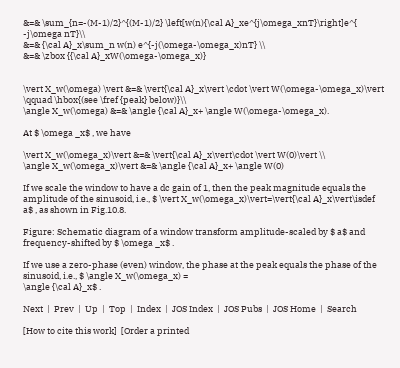&=& \sum_{n=-(M-1)/2}^{(M-1)/2} \left[w(n){\cal A}_xe^{j\omega_xnT}\right]e^{ -j\omega nT}\\
&=& {\cal A}_x\sum_n w(n) e^{-j(\omega-\omega_x)nT} \\
&=& \zbox {{\cal A}_xW(\omega-\omega_x)}


\vert X_w(\omega) \vert &=& \vert{\cal A}_x\vert \cdot \vert W(\omega-\omega_x)\vert
\qquad \hbox{(see \fref {peak} below)}\\
\angle X_w(\omega) &=& \angle {\cal A}_x+ \angle W(\omega-\omega_x).

At $ \omega _x$ , we have

\vert X_w(\omega_x)\vert &=& \vert{\cal A}_x\vert\cdot \vert W(0)\vert \\
\angle X_w(\omega_x)\vert &=& \angle {\cal A}_x+ \angle W(0)

If we scale the window to have a dc gain of 1, then the peak magnitude equals the amplitude of the sinusoid, i.e., $ \vert X_w(\omega_x)\vert=\vert{\cal A}_x\vert\isdef a$ , as shown in Fig.10.8.

Figure: Schematic diagram of a window transform amplitude-scaled by $ a$ and frequency-shifted by $ \omega _x$ .

If we use a zero-phase (even) window, the phase at the peak equals the phase of the sinusoid, i.e., $ \angle X_w(\omega_x) =
\angle {\cal A}_x$ .

Next  |  Prev  |  Up  |  Top  |  Index  |  JOS Index  |  JOS Pubs  |  JOS Home  |  Search

[How to cite this work]  [Order a printed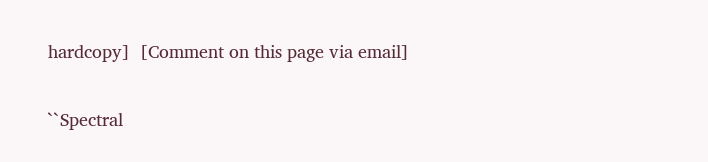hardcopy]  [Comment on this page via email]

``Spectral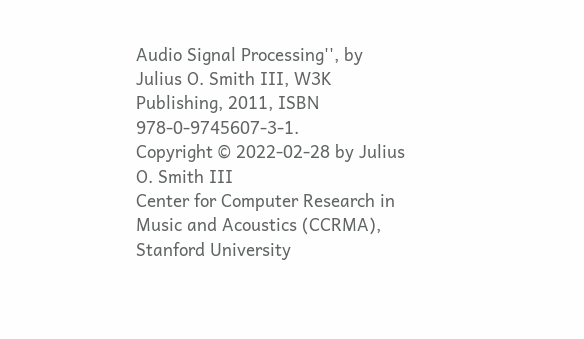Audio Signal Processing'', by Julius O. Smith III, W3K Publishing, 2011, ISBN 978-0-9745607-3-1.
Copyright © 2022-02-28 by Julius O. Smith III
Center for Computer Research in Music and Acoustics (CCRMA),   Stanford University